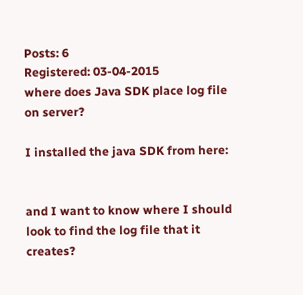Posts: 6
Registered: 03-04-2015
where does Java SDK place log file on server?

I installed the java SDK from here:


and I want to know where I should look to find the log file that it creates?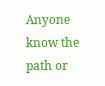Anyone know the path or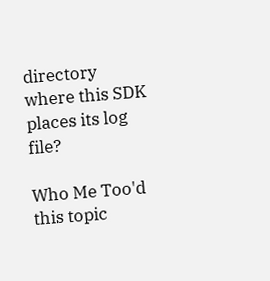directory where this SDK places its log file?

Who Me Too'd this topic